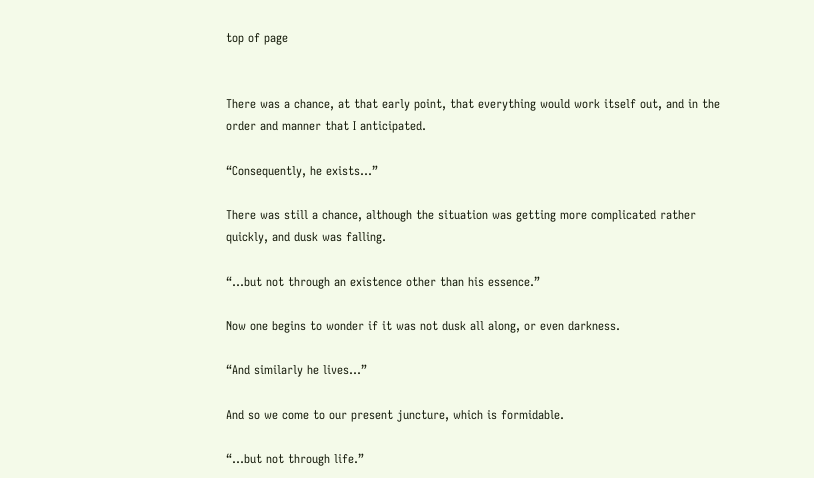top of page


There was a chance, at that early point, that everything would work itself out, and in the order and manner that I anticipated.

“Consequently, he exists…”

There was still a chance, although the situation was getting more complicated rather quickly, and dusk was falling.

“...but not through an existence other than his essence.”

Now one begins to wonder if it was not dusk all along, or even darkness.

“And similarly he lives…”

And so we come to our present juncture, which is formidable.

“...but not through life.”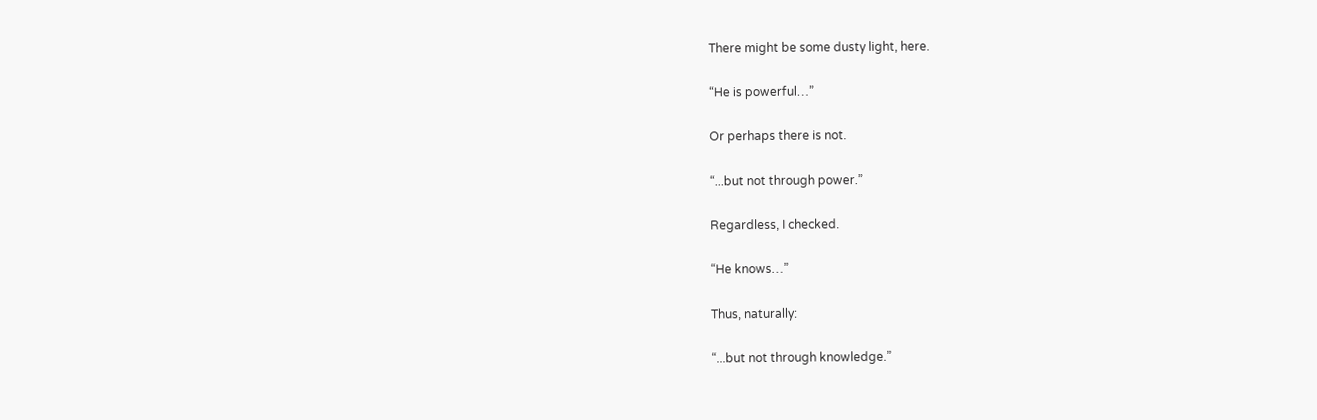There might be some dusty light, here.

“He is powerful…”

Or perhaps there is not.

“...but not through power.”

Regardless, I checked.

“He knows…”

Thus, naturally:

“...but not through knowledge.”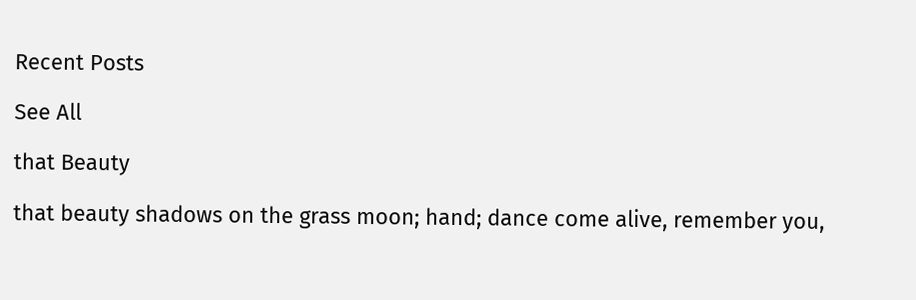Recent Posts

See All

that Beauty

that beauty shadows on the grass moon; hand; dance come alive, remember you,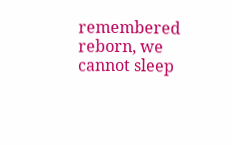remembered reborn, we cannot sleep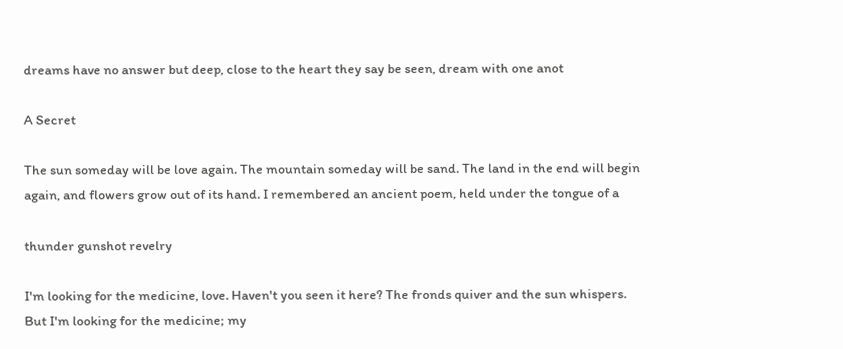dreams have no answer but deep, close to the heart they say be seen, dream with one anot

A Secret

The sun someday will be love again. The mountain someday will be sand. The land in the end will begin again, and flowers grow out of its hand. I remembered an ancient poem, held under the tongue of a

thunder gunshot revelry

I'm looking for the medicine, love. Haven't you seen it here? The fronds quiver and the sun whispers. But I'm looking for the medicine; my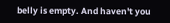belly is empty. And haven't you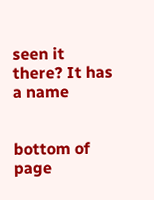seen it there? It has a name


bottom of page